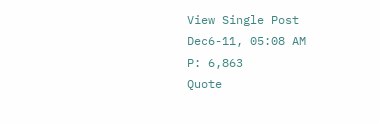View Single Post
Dec6-11, 05:08 AM
P: 6,863
Quote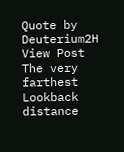Quote by Deuterium2H View Post
The very farthest Lookback distance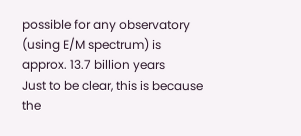possible for any observatory (using E/M spectrum) is approx. 13.7 billion years
Just to be clear, this is because the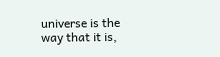universe is the way that it is,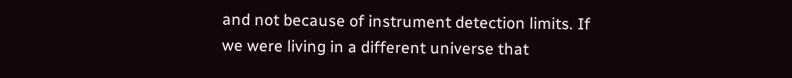and not because of instrument detection limits. If we were living in a different universe that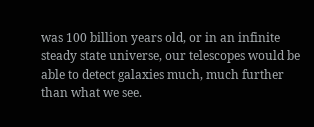was 100 billion years old, or in an infinite steady state universe, our telescopes would be able to detect galaxies much, much further than what we see.